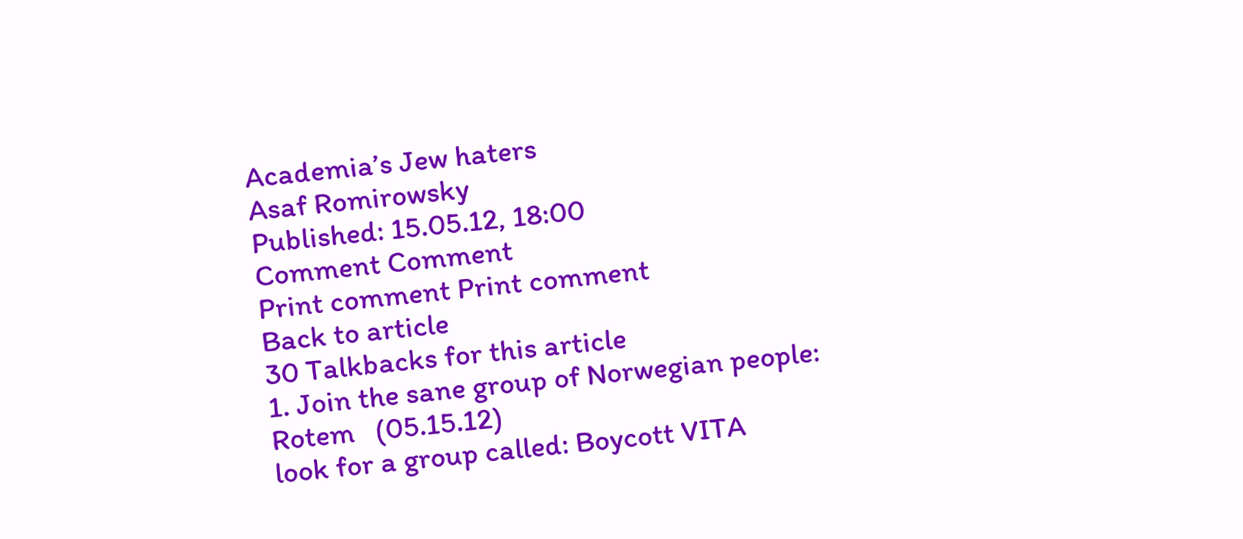Academia’s Jew haters
Asaf Romirowsky
Published: 15.05.12, 18:00
Comment Comment
Print comment Print comment
Back to article
30 Talkbacks for this article
1. Join the sane group of Norwegian people:
Rotem   (05.15.12)
look for a group called: Boycott VITA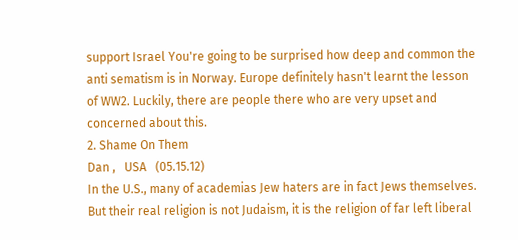support Israel You're going to be surprised how deep and common the anti sematism is in Norway. Europe definitely hasn't learnt the lesson of WW2. Luckily, there are people there who are very upset and concerned about this.
2. Shame On Them
Dan ,   USA   (05.15.12)
In the U.S., many of academias Jew haters are in fact Jews themselves. But their real religion is not Judaism, it is the religion of far left liberal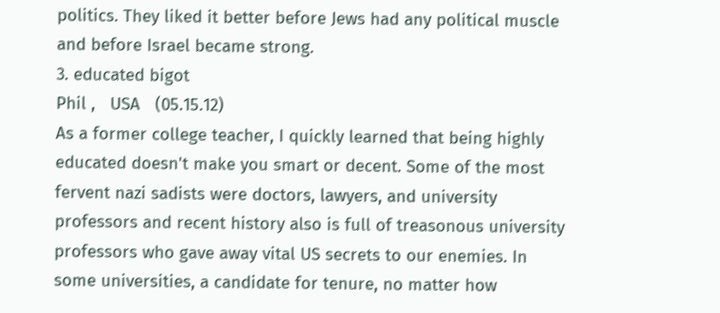politics. They liked it better before Jews had any political muscle and before Israel became strong.
3. educated bigot
Phil ,   USA   (05.15.12)
As a former college teacher, I quickly learned that being highly educated doesn't make you smart or decent. Some of the most fervent nazi sadists were doctors, lawyers, and university professors and recent history also is full of treasonous university professors who gave away vital US secrets to our enemies. In some universities, a candidate for tenure, no matter how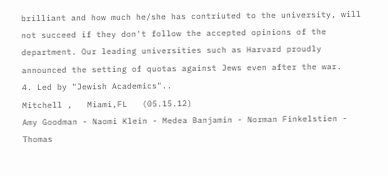brilliant and how much he/she has contriuted to the university, will not succeed if they don't follow the accepted opinions of the department. Our leading universities such as Harvard proudly announced the setting of quotas against Jews even after the war.
4. Led by "Jewish Academics"..
Mitchell ,   Miami,FL   (05.15.12)
Amy Goodman - Naomi Klein - Medea Banjamin - Norman Finkelstien - Thomas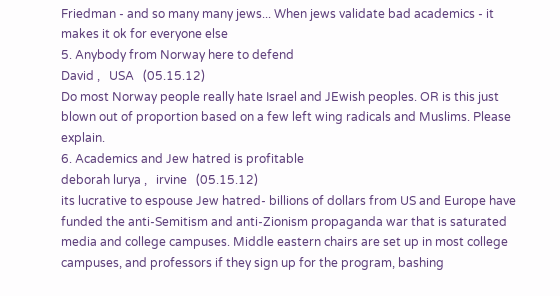Friedman - and so many many jews... When jews validate bad academics - it makes it ok for everyone else
5. Anybody from Norway here to defend
David ,   USA   (05.15.12)
Do most Norway people really hate Israel and JEwish peoples. OR is this just blown out of proportion based on a few left wing radicals and Muslims. Please explain.
6. Academics and Jew hatred is profitable
deborah lurya ,   irvine   (05.15.12)
its lucrative to espouse Jew hatred- billions of dollars from US and Europe have funded the anti-Semitism and anti-Zionism propaganda war that is saturated media and college campuses. Middle eastern chairs are set up in most college campuses, and professors if they sign up for the program, bashing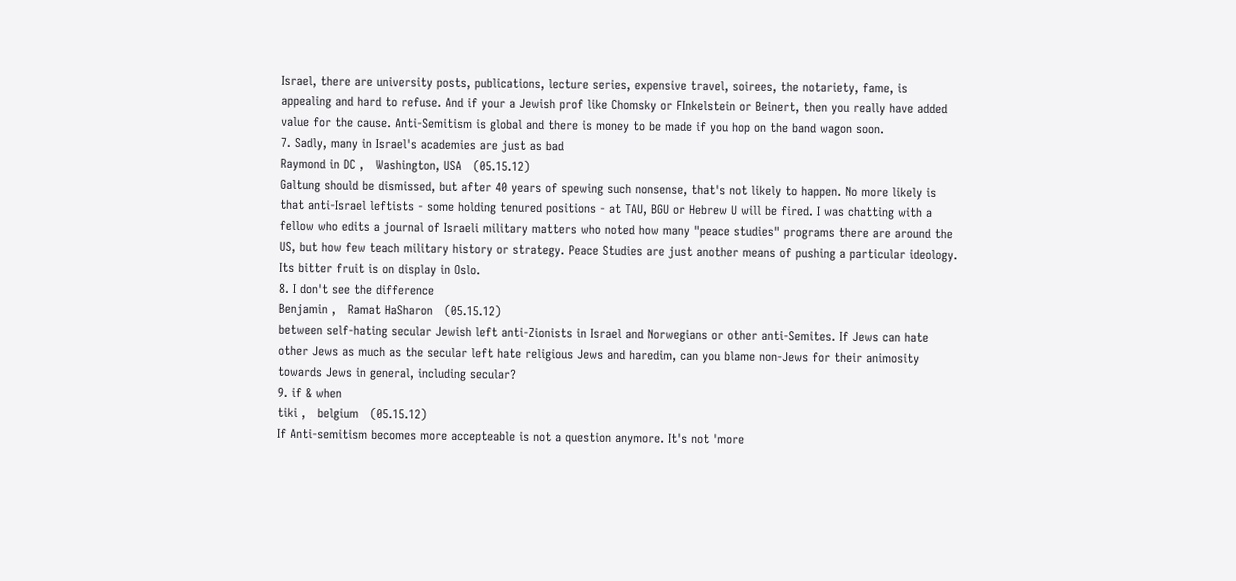Israel, there are university posts, publications, lecture series, expensive travel, soirees, the notariety, fame, is appealing and hard to refuse. And if your a Jewish prof like Chomsky or FInkelstein or Beinert, then you really have added value for the cause. Anti-Semitism is global and there is money to be made if you hop on the band wagon soon.
7. Sadly, many in Israel's academies are just as bad
Raymond in DC ,   Washington, USA   (05.15.12)
Galtung should be dismissed, but after 40 years of spewing such nonsense, that's not likely to happen. No more likely is that anti-Israel leftists - some holding tenured positions - at TAU, BGU or Hebrew U will be fired. I was chatting with a fellow who edits a journal of Israeli military matters who noted how many "peace studies" programs there are around the US, but how few teach military history or strategy. Peace Studies are just another means of pushing a particular ideology. Its bitter fruit is on display in Oslo.
8. I don't see the difference
Benjamin ,   Ramat HaSharon   (05.15.12)
between self-hating secular Jewish left anti-Zionists in Israel and Norwegians or other anti-Semites. If Jews can hate other Jews as much as the secular left hate religious Jews and haredim, can you blame non-Jews for their animosity towards Jews in general, including secular?
9. if & when
tiki ,   belgium   (05.15.12)
If Anti-semitism becomes more accepteable is not a question anymore. It's not 'more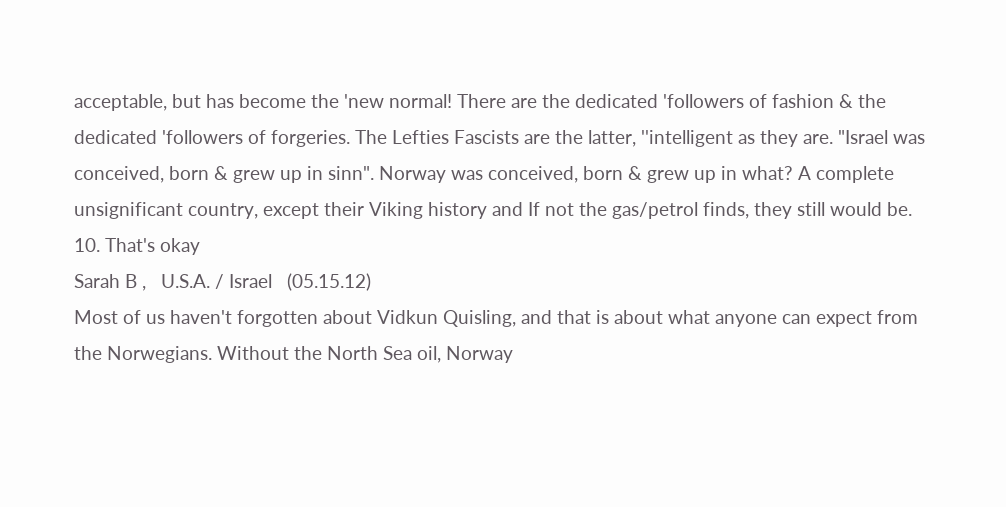acceptable, but has become the 'new normal! There are the dedicated 'followers of fashion & the dedicated 'followers of forgeries. The Lefties Fascists are the latter, ''intelligent as they are. "Israel was conceived, born & grew up in sinn". Norway was conceived, born & grew up in what? A complete unsignificant country, except their Viking history and If not the gas/petrol finds, they still would be.
10. That's okay
Sarah B ,   U.S.A. / Israel   (05.15.12)
Most of us haven't forgotten about Vidkun Quisling, and that is about what anyone can expect from the Norwegians. Without the North Sea oil, Norway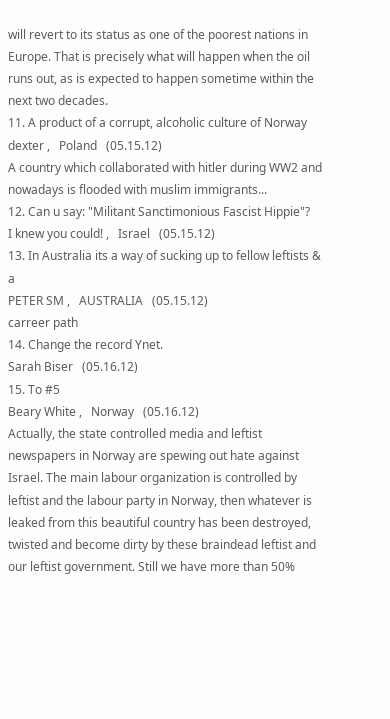will revert to its status as one of the poorest nations in Europe. That is precisely what will happen when the oil runs out, as is expected to happen sometime within the next two decades.
11. A product of a corrupt, alcoholic culture of Norway
dexter ,   Poland   (05.15.12)
A country which collaborated with hitler during WW2 and nowadays is flooded with muslim immigrants...
12. Can u say: "Militant Sanctimonious Fascist Hippie"?
I knew you could! ,   Israel   (05.15.12)
13. In Australia its a way of sucking up to fellow leftists & a
PETER SM ,   AUSTRALIA   (05.15.12)
carreer path
14. Change the record Ynet.
Sarah Biser   (05.16.12)
15. To #5
Beary White ,   Norway   (05.16.12)
Actually, the state controlled media and leftist newspapers in Norway are spewing out hate against Israel. The main labour organization is controlled by leftist and the labour party in Norway, then whatever is leaked from this beautiful country has been destroyed, twisted and become dirty by these braindead leftist and our leftist government. Still we have more than 50%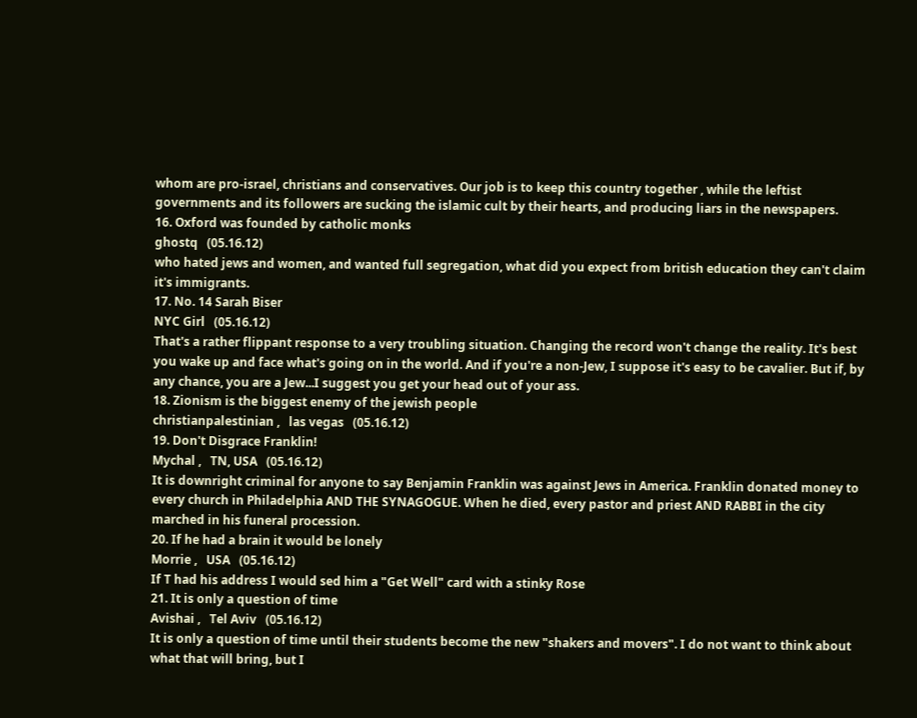whom are pro-israel, christians and conservatives. Our job is to keep this country together , while the leftist governments and its followers are sucking the islamic cult by their hearts, and producing liars in the newspapers.
16. Oxford was founded by catholic monks
ghostq   (05.16.12)
who hated jews and women, and wanted full segregation, what did you expect from british education they can't claim it's immigrants.
17. No. 14 Sarah Biser
NYC Girl   (05.16.12)
That's a rather flippant response to a very troubling situation. Changing the record won't change the reality. It's best you wake up and face what's going on in the world. And if you're a non-Jew, I suppose it's easy to be cavalier. But if, by any chance, you are a Jew...I suggest you get your head out of your ass.
18. Zionism is the biggest enemy of the jewish people
christianpalestinian ,   las vegas   (05.16.12)
19. Don't Disgrace Franklin!
Mychal ,   TN, USA   (05.16.12)
It is downright criminal for anyone to say Benjamin Franklin was against Jews in America. Franklin donated money to every church in Philadelphia AND THE SYNAGOGUE. When he died, every pastor and priest AND RABBI in the city marched in his funeral procession.
20. If he had a brain it would be lonely
Morrie ,   USA   (05.16.12)
If T had his address I would sed him a "Get Well" card with a stinky Rose
21. It is only a question of time
Avishai ,   Tel Aviv   (05.16.12)
It is only a question of time until their students become the new "shakers and movers". I do not want to think about what that will bring, but I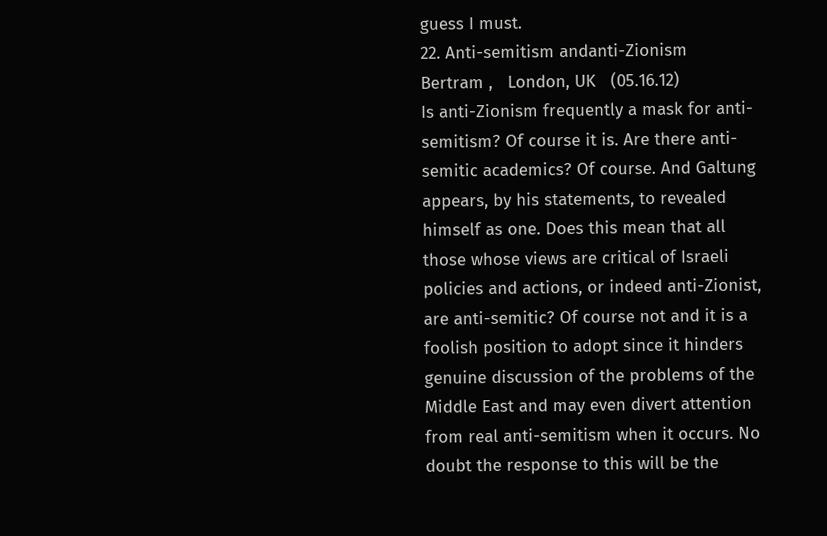guess I must.
22. Anti-semitism andanti-Zionism
Bertram ,   London, UK   (05.16.12)
Is anti-Zionism frequently a mask for anti-semitism? Of course it is. Are there anti-semitic academics? Of course. And Galtung appears, by his statements, to revealed himself as one. Does this mean that all those whose views are critical of Israeli policies and actions, or indeed anti-Zionist, are anti-semitic? Of course not and it is a foolish position to adopt since it hinders genuine discussion of the problems of the Middle East and may even divert attention from real anti-semitism when it occurs. No doubt the response to this will be the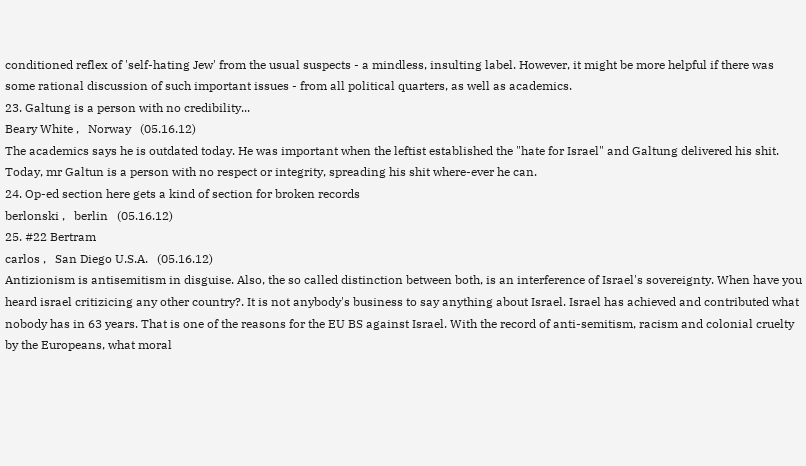conditioned reflex of 'self-hating Jew' from the usual suspects - a mindless, insulting label. However, it might be more helpful if there was some rational discussion of such important issues - from all political quarters, as well as academics.
23. Galtung is a person with no credibility...
Beary White ,   Norway   (05.16.12)
The academics says he is outdated today. He was important when the leftist established the "hate for Israel" and Galtung delivered his shit. Today, mr Galtun is a person with no respect or integrity, spreading his shit where-ever he can.
24. Op-ed section here gets a kind of section for broken records
berlonski ,   berlin   (05.16.12)
25. #22 Bertram
carlos ,   San Diego U.S.A.   (05.16.12)
Antizionism is antisemitism in disguise. Also, the so called distinction between both, is an interference of Israel's sovereignty. When have you heard israel critizicing any other country?. It is not anybody's business to say anything about Israel. Israel has achieved and contributed what nobody has in 63 years. That is one of the reasons for the EU BS against Israel. With the record of anti-semitism, racism and colonial cruelty by the Europeans, what moral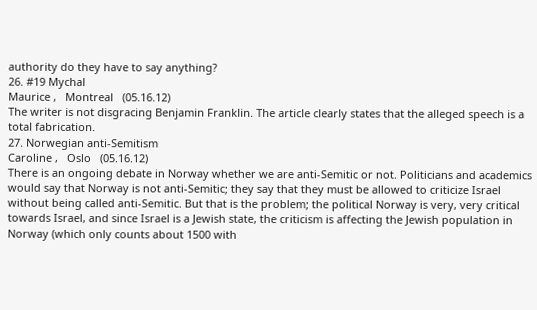authority do they have to say anything?
26. #19 Mychal
Maurice ,   Montreal   (05.16.12)
The writer is not disgracing Benjamin Franklin. The article clearly states that the alleged speech is a total fabrication.
27. Norwegian anti-Semitism
Caroline ,   Oslo   (05.16.12)
There is an ongoing debate in Norway whether we are anti-Semitic or not. Politicians and academics would say that Norway is not anti-Semitic; they say that they must be allowed to criticize Israel without being called anti-Semitic. But that is the problem; the political Norway is very, very critical towards Israel, and since Israel is a Jewish state, the criticism is affecting the Jewish population in Norway (which only counts about 1500 with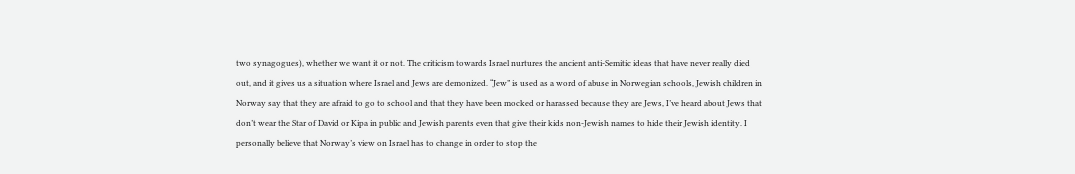two synagogues), whether we want it or not. The criticism towards Israel nurtures the ancient anti-Semitic ideas that have never really died out, and it gives us a situation where Israel and Jews are demonized. “Jew” is used as a word of abuse in Norwegian schools, Jewish children in Norway say that they are afraid to go to school and that they have been mocked or harassed because they are Jews, I’ve heard about Jews that don’t wear the Star of David or Kipa in public and Jewish parents even that give their kids non-Jewish names to hide their Jewish identity. I personally believe that Norway’s view on Israel has to change in order to stop the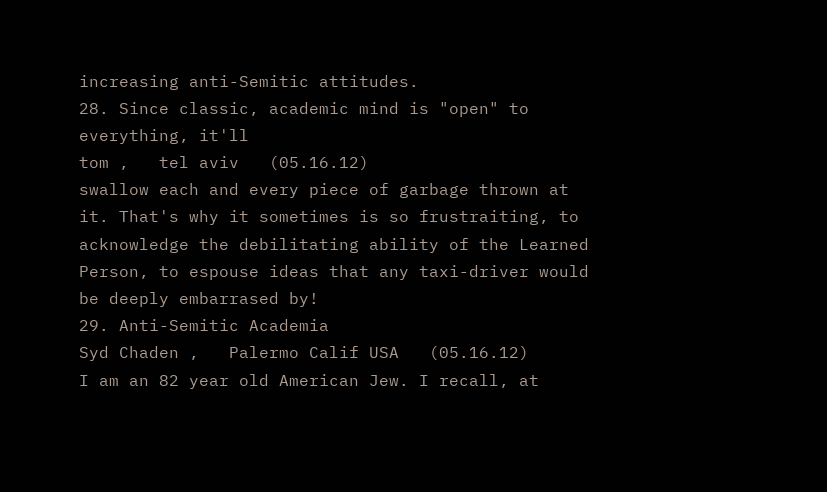increasing anti-Semitic attitudes.
28. Since classic, academic mind is "open" to everything, it'll
tom ,   tel aviv   (05.16.12)
swallow each and every piece of garbage thrown at it. That's why it sometimes is so frustraiting, to acknowledge the debilitating ability of the Learned Person, to espouse ideas that any taxi-driver would be deeply embarrased by!
29. Anti-Semitic Academia
Syd Chaden ,   Palermo Calif USA   (05.16.12)
I am an 82 year old American Jew. I recall, at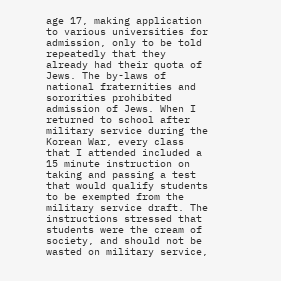age 17, making application to various universities for admission, only to be told repeatedly that they already had their quota of Jews. The by-laws of national fraternities and sororities prohibited admission of Jews. When I returned to school after military service during the Korean War, every class that I attended included a 15 minute instruction on taking and passing a test that would qualify students to be exempted from the military service draft. The instructions stressed that students were the cream of society, and should not be wasted on military service,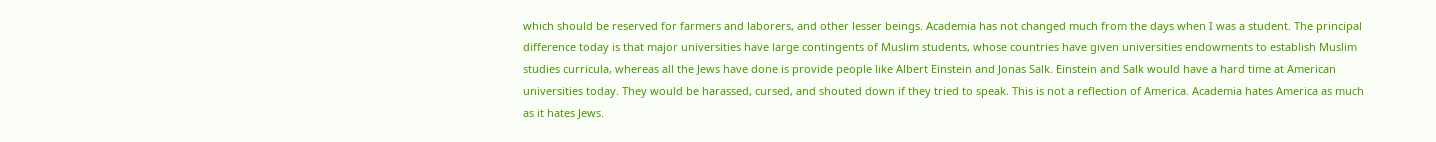which should be reserved for farmers and laborers, and other lesser beings. Academia has not changed much from the days when I was a student. The principal difference today is that major universities have large contingents of Muslim students, whose countries have given universities endowments to establish Muslim studies curricula, whereas all the Jews have done is provide people like Albert Einstein and Jonas Salk. Einstein and Salk would have a hard time at American universities today. They would be harassed, cursed, and shouted down if they tried to speak. This is not a reflection of America. Academia hates America as much as it hates Jews.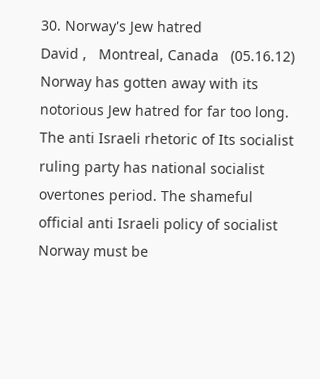30. Norway's Jew hatred
David ,   Montreal, Canada   (05.16.12)
Norway has gotten away with its notorious Jew hatred for far too long. The anti Israeli rhetoric of Its socialist ruling party has national socialist overtones period. The shameful official anti Israeli policy of socialist Norway must be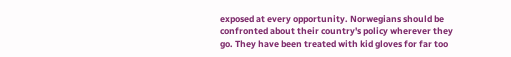exposed at every opportunity. Norwegians should be confronted about their country's policy wherever they go. They have been treated with kid gloves for far too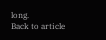long.
Back to article